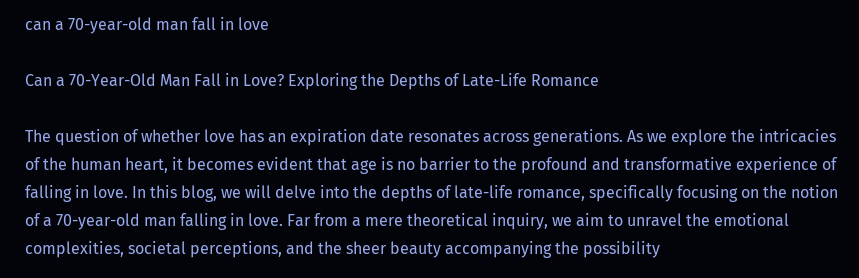can a 70-year-old man fall in love

Can a 70-Year-Old Man Fall in Love? Exploring the Depths of Late-Life Romance

The question of whether love has an expiration date resonates across generations. As we explore the intricacies of the human heart, it becomes evident that age is no barrier to the profound and transformative experience of falling in love. In this blog, we will delve into the depths of late-life romance, specifically focusing on the notion of a 70-year-old man falling in love. Far from a mere theoretical inquiry, we aim to unravel the emotional complexities, societal perceptions, and the sheer beauty accompanying the possibility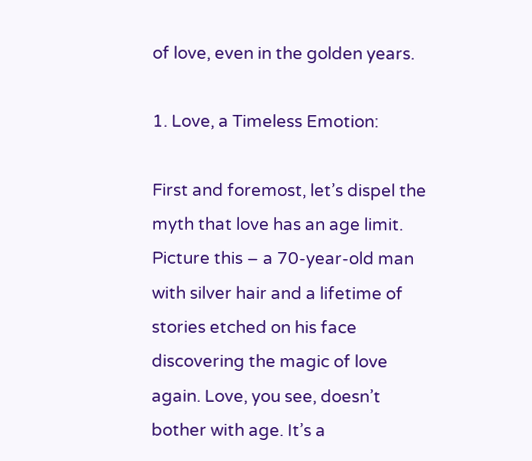of love, even in the golden years.

1. Love, a Timeless Emotion:

First and foremost, let’s dispel the myth that love has an age limit. Picture this – a 70-year-old man with silver hair and a lifetime of stories etched on his face discovering the magic of love again. Love, you see, doesn’t bother with age. It’s a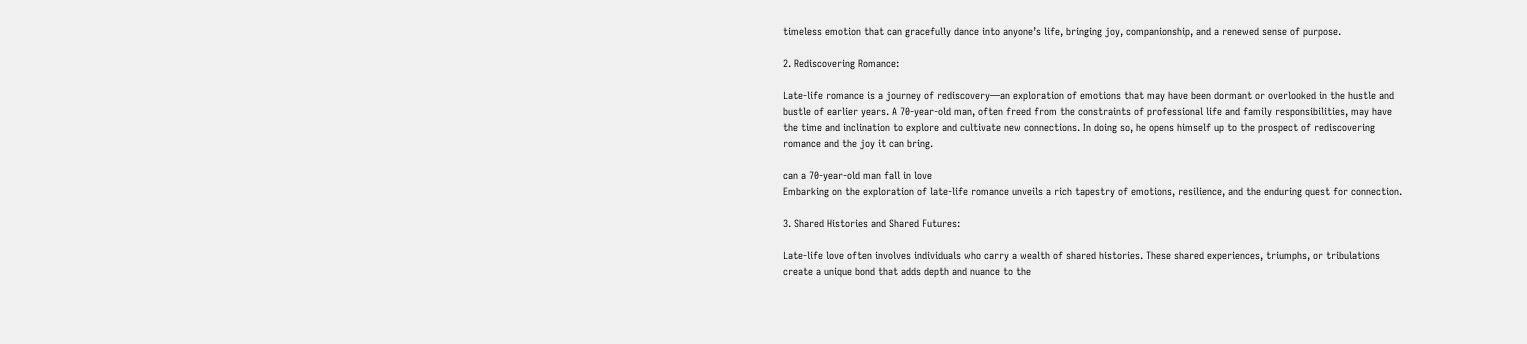timeless emotion that can gracefully dance into anyone’s life, bringing joy, companionship, and a renewed sense of purpose.

2. Rediscovering Romance:

Late-life romance is a journey of rediscovery—an exploration of emotions that may have been dormant or overlooked in the hustle and bustle of earlier years. A 70-year-old man, often freed from the constraints of professional life and family responsibilities, may have the time and inclination to explore and cultivate new connections. In doing so, he opens himself up to the prospect of rediscovering romance and the joy it can bring.

can a 70-year-old man fall in love
Embarking on the exploration of late-life romance unveils a rich tapestry of emotions, resilience, and the enduring quest for connection.

3. Shared Histories and Shared Futures:

Late-life love often involves individuals who carry a wealth of shared histories. These shared experiences, triumphs, or tribulations create a unique bond that adds depth and nuance to the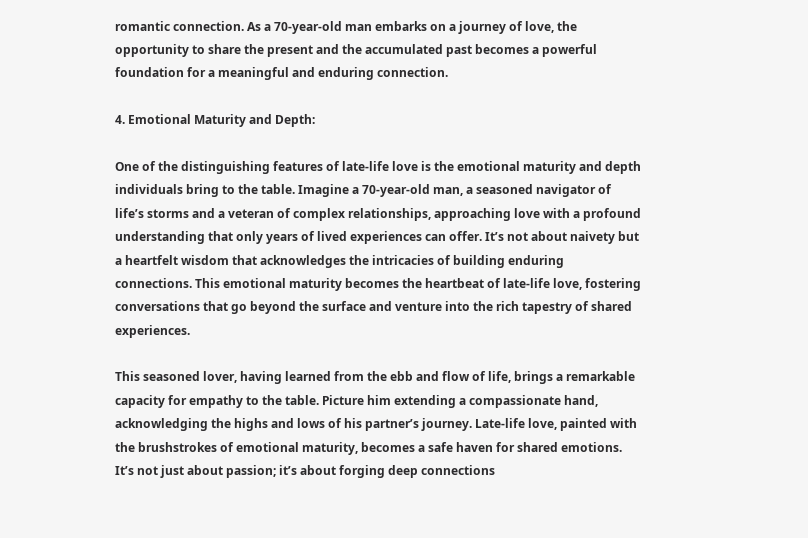romantic connection. As a 70-year-old man embarks on a journey of love, the opportunity to share the present and the accumulated past becomes a powerful foundation for a meaningful and enduring connection.

4. Emotional Maturity and Depth:

One of the distinguishing features of late-life love is the emotional maturity and depth individuals bring to the table. Imagine a 70-year-old man, a seasoned navigator of life’s storms and a veteran of complex relationships, approaching love with a profound understanding that only years of lived experiences can offer. It’s not about naivety but a heartfelt wisdom that acknowledges the intricacies of building enduring connections. This emotional maturity becomes the heartbeat of late-life love, fostering conversations that go beyond the surface and venture into the rich tapestry of shared experiences.

This seasoned lover, having learned from the ebb and flow of life, brings a remarkable capacity for empathy to the table. Picture him extending a compassionate hand, acknowledging the highs and lows of his partner’s journey. Late-life love, painted with the brushstrokes of emotional maturity, becomes a safe haven for shared emotions. It’s not just about passion; it’s about forging deep connections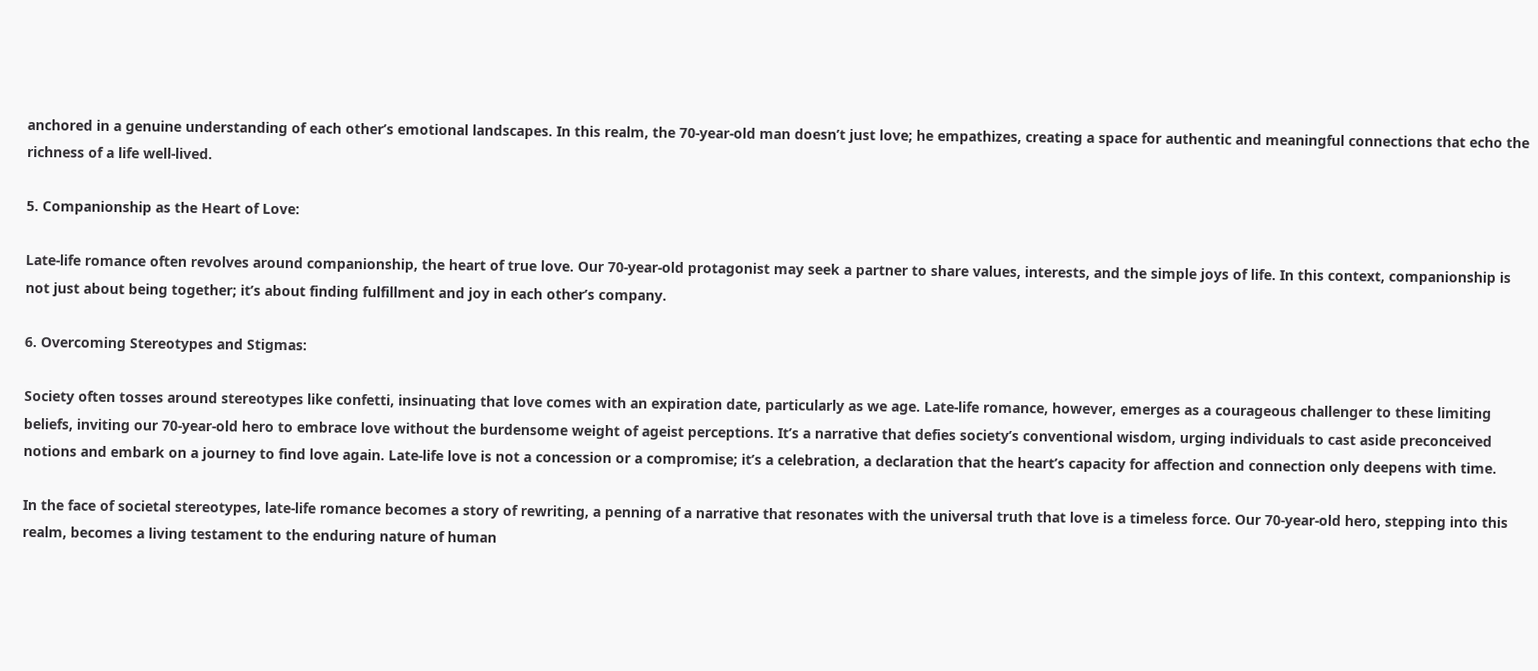anchored in a genuine understanding of each other’s emotional landscapes. In this realm, the 70-year-old man doesn’t just love; he empathizes, creating a space for authentic and meaningful connections that echo the richness of a life well-lived.

5. Companionship as the Heart of Love:

Late-life romance often revolves around companionship, the heart of true love. Our 70-year-old protagonist may seek a partner to share values, interests, and the simple joys of life. In this context, companionship is not just about being together; it’s about finding fulfillment and joy in each other’s company.

6. Overcoming Stereotypes and Stigmas:

Society often tosses around stereotypes like confetti, insinuating that love comes with an expiration date, particularly as we age. Late-life romance, however, emerges as a courageous challenger to these limiting beliefs, inviting our 70-year-old hero to embrace love without the burdensome weight of ageist perceptions. It’s a narrative that defies society’s conventional wisdom, urging individuals to cast aside preconceived notions and embark on a journey to find love again. Late-life love is not a concession or a compromise; it’s a celebration, a declaration that the heart’s capacity for affection and connection only deepens with time.

In the face of societal stereotypes, late-life romance becomes a story of rewriting, a penning of a narrative that resonates with the universal truth that love is a timeless force. Our 70-year-old hero, stepping into this realm, becomes a living testament to the enduring nature of human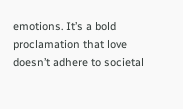emotions. It’s a bold proclamation that love doesn’t adhere to societal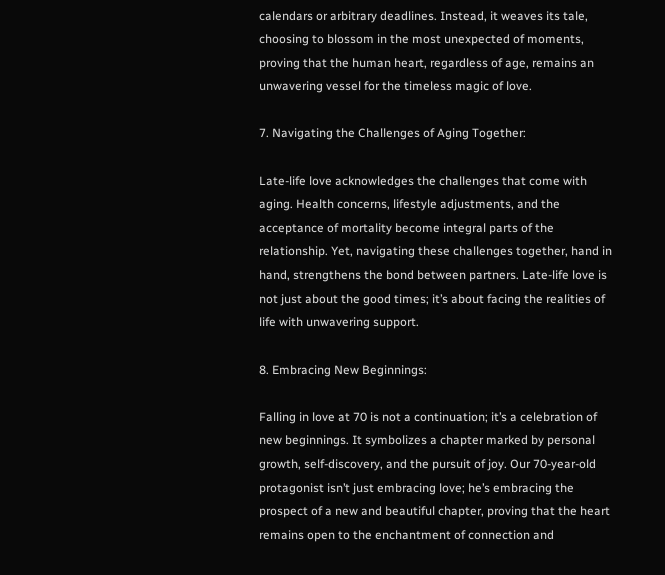calendars or arbitrary deadlines. Instead, it weaves its tale, choosing to blossom in the most unexpected of moments, proving that the human heart, regardless of age, remains an unwavering vessel for the timeless magic of love.

7. Navigating the Challenges of Aging Together:

Late-life love acknowledges the challenges that come with aging. Health concerns, lifestyle adjustments, and the acceptance of mortality become integral parts of the relationship. Yet, navigating these challenges together, hand in hand, strengthens the bond between partners. Late-life love is not just about the good times; it’s about facing the realities of life with unwavering support.

8. Embracing New Beginnings:

Falling in love at 70 is not a continuation; it’s a celebration of new beginnings. It symbolizes a chapter marked by personal growth, self-discovery, and the pursuit of joy. Our 70-year-old protagonist isn’t just embracing love; he’s embracing the prospect of a new and beautiful chapter, proving that the heart remains open to the enchantment of connection and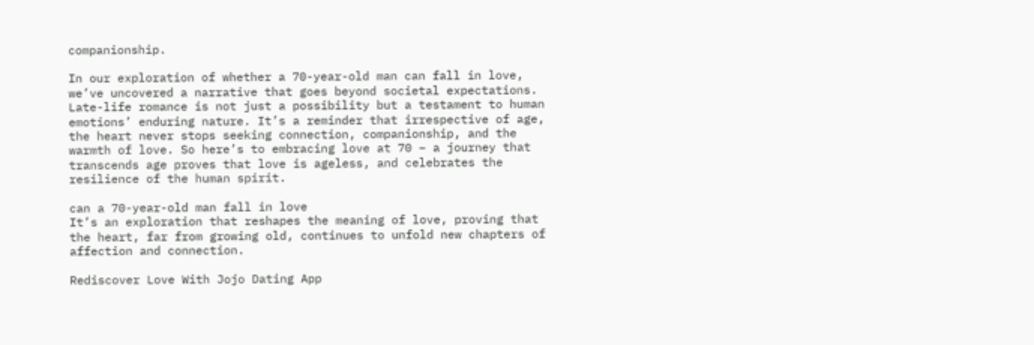companionship.

In our exploration of whether a 70-year-old man can fall in love, we’ve uncovered a narrative that goes beyond societal expectations. Late-life romance is not just a possibility but a testament to human emotions’ enduring nature. It’s a reminder that irrespective of age, the heart never stops seeking connection, companionship, and the warmth of love. So here’s to embracing love at 70 – a journey that transcends age proves that love is ageless, and celebrates the resilience of the human spirit.

can a 70-year-old man fall in love
It’s an exploration that reshapes the meaning of love, proving that the heart, far from growing old, continues to unfold new chapters of affection and connection.

Rediscover Love With Jojo Dating App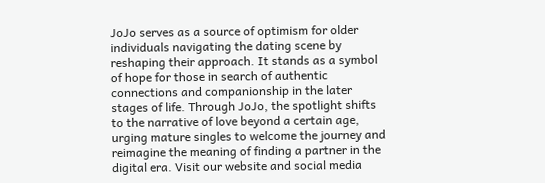JoJo serves as a source of optimism for older individuals navigating the dating scene by reshaping their approach. It stands as a symbol of hope for those in search of authentic connections and companionship in the later stages of life. Through JoJo, the spotlight shifts to the narrative of love beyond a certain age, urging mature singles to welcome the journey and reimagine the meaning of finding a partner in the digital era. Visit our website and social media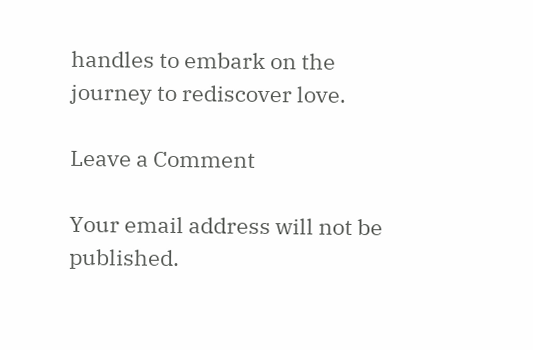handles to embark on the journey to rediscover love.

Leave a Comment

Your email address will not be published.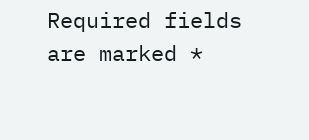Required fields are marked *